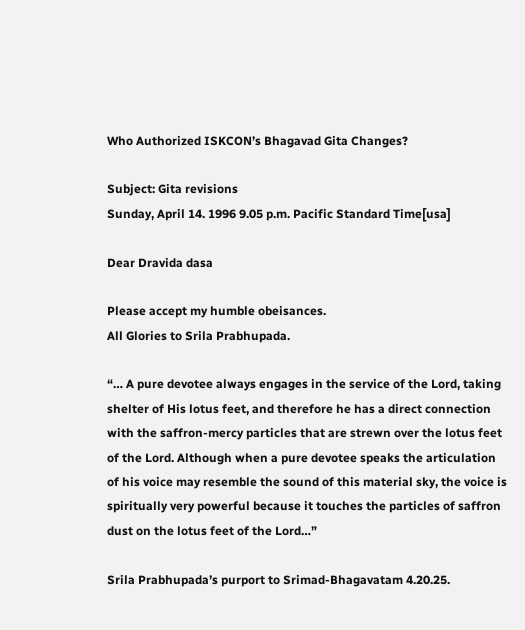Who Authorized ISKCON’s Bhagavad Gita Changes?

Subject: Gita revisions
Sunday, April 14. 1996 9.05 p.m. Pacific Standard Time[usa]

Dear Dravida dasa

Please accept my humble obeisances.
All Glories to Srila Prabhupada.

“… A pure devotee always engages in the service of the Lord, taking shelter of His lotus feet, and therefore he has a direct connection with the saffron-mercy particles that are strewn over the lotus feet of the Lord. Although when a pure devotee speaks the articulation of his voice may resemble the sound of this material sky, the voice is spiritually very powerful because it touches the particles of saffron dust on the lotus feet of the Lord…”

Srila Prabhupada’s purport to Srimad-Bhagavatam 4.20.25.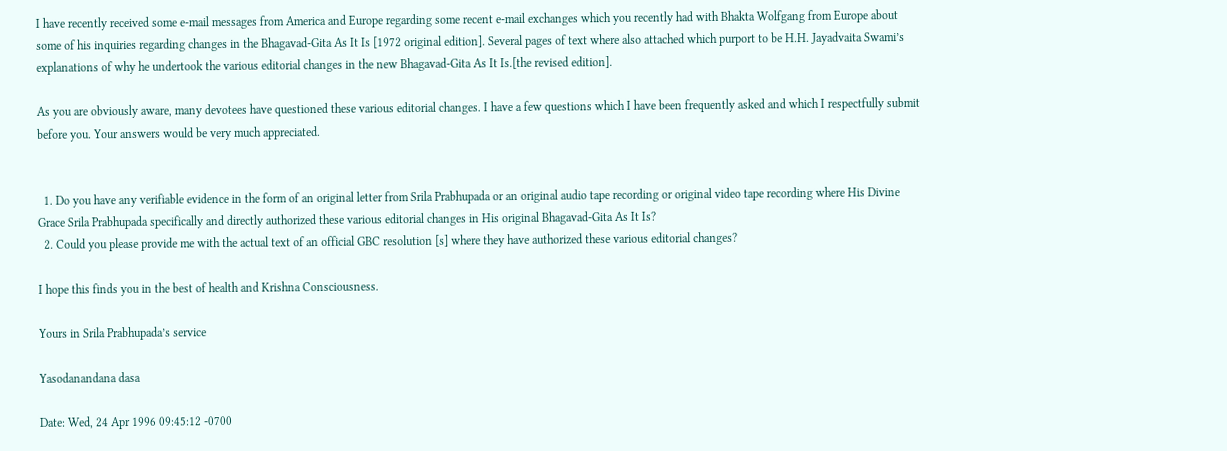I have recently received some e-mail messages from America and Europe regarding some recent e-mail exchanges which you recently had with Bhakta Wolfgang from Europe about some of his inquiries regarding changes in the Bhagavad-Gita As It Is [1972 original edition]. Several pages of text where also attached which purport to be H.H. Jayadvaita Swami’s explanations of why he undertook the various editorial changes in the new Bhagavad-Gita As It Is.[the revised edition].

As you are obviously aware, many devotees have questioned these various editorial changes. I have a few questions which I have been frequently asked and which I respectfully submit before you. Your answers would be very much appreciated.


  1. Do you have any verifiable evidence in the form of an original letter from Srila Prabhupada or an original audio tape recording or original video tape recording where His Divine Grace Srila Prabhupada specifically and directly authorized these various editorial changes in His original Bhagavad-Gita As It Is?
  2. Could you please provide me with the actual text of an official GBC resolution [s] where they have authorized these various editorial changes?

I hope this finds you in the best of health and Krishna Consciousness.

Yours in Srila Prabhupada’s service

Yasodanandana dasa

Date: Wed, 24 Apr 1996 09:45:12 -0700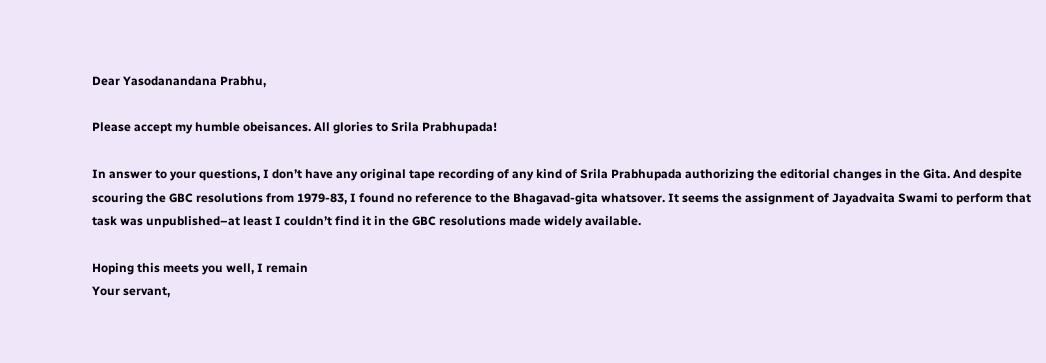Dear Yasodanandana Prabhu,

Please accept my humble obeisances. All glories to Srila Prabhupada!

In answer to your questions, I don’t have any original tape recording of any kind of Srila Prabhupada authorizing the editorial changes in the Gita. And despite scouring the GBC resolutions from 1979-83, I found no reference to the Bhagavad-gita whatsover. It seems the assignment of Jayadvaita Swami to perform that task was unpublished–at least I couldn’t find it in the GBC resolutions made widely available.

Hoping this meets you well, I remain
Your servant,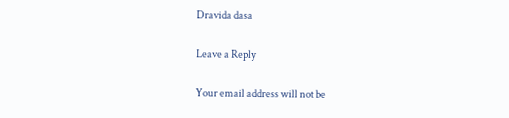Dravida dasa

Leave a Reply

Your email address will not be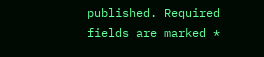published. Required fields are marked *